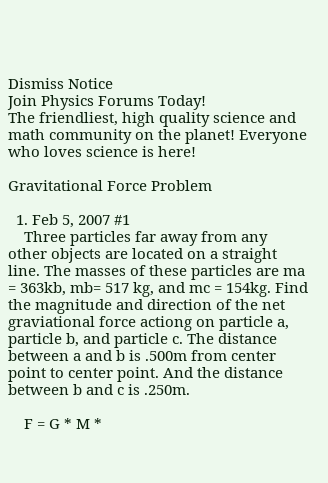Dismiss Notice
Join Physics Forums Today!
The friendliest, high quality science and math community on the planet! Everyone who loves science is here!

Gravitational Force Problem

  1. Feb 5, 2007 #1
    Three particles far away from any other objects are located on a straight line. The masses of these particles are ma = 363kb, mb= 517 kg, and mc = 154kg. Find the magnitude and direction of the net graviational force actiong on particle a, particle b, and particle c. The distance between a and b is .500m from center point to center point. And the distance between b and c is .250m.

    F = G * M *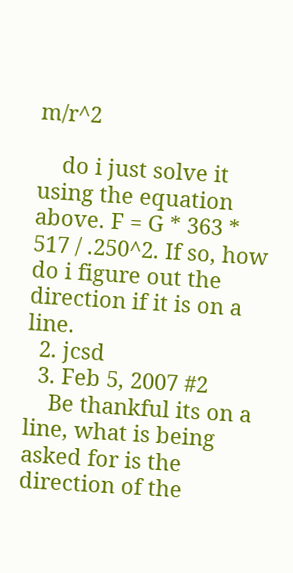m/r^2

    do i just solve it using the equation above. F = G * 363 * 517 / .250^2. If so, how do i figure out the direction if it is on a line.
  2. jcsd
  3. Feb 5, 2007 #2
    Be thankful its on a line, what is being asked for is the direction of the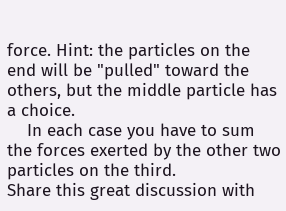force. Hint: the particles on the end will be "pulled" toward the others, but the middle particle has a choice.
    In each case you have to sum the forces exerted by the other two particles on the third.
Share this great discussion with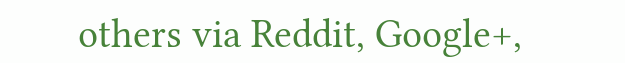others via Reddit, Google+,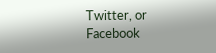Twitter, or Facebook